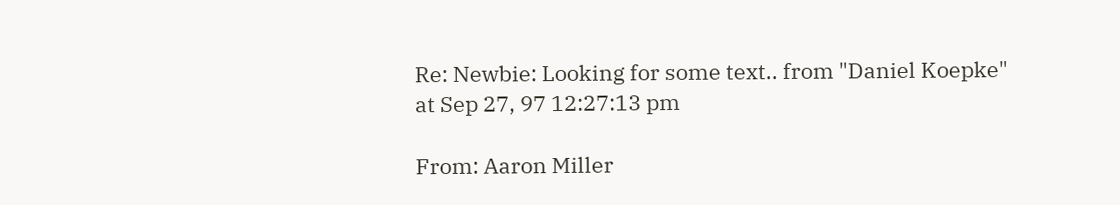Re: Newbie: Looking for some text.. from "Daniel Koepke" at Sep 27, 97 12:27:13 pm

From: Aaron Miller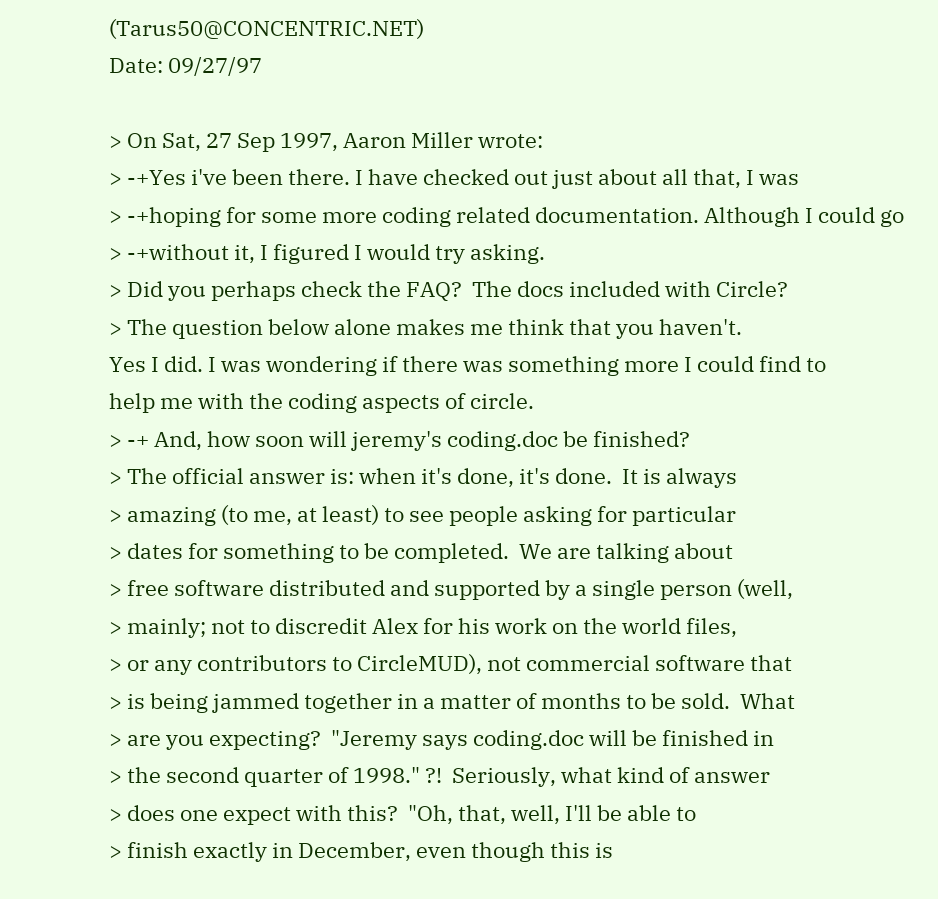(Tarus50@CONCENTRIC.NET)
Date: 09/27/97

> On Sat, 27 Sep 1997, Aaron Miller wrote:
> -+Yes i've been there. I have checked out just about all that, I was
> -+hoping for some more coding related documentation. Although I could go
> -+without it, I figured I would try asking.
> Did you perhaps check the FAQ?  The docs included with Circle?
> The question below alone makes me think that you haven't.
Yes I did. I was wondering if there was something more I could find to
help me with the coding aspects of circle.
> -+ And, how soon will jeremy's coding.doc be finished?
> The official answer is: when it's done, it's done.  It is always
> amazing (to me, at least) to see people asking for particular
> dates for something to be completed.  We are talking about
> free software distributed and supported by a single person (well,
> mainly; not to discredit Alex for his work on the world files,
> or any contributors to CircleMUD), not commercial software that
> is being jammed together in a matter of months to be sold.  What
> are you expecting?  "Jeremy says coding.doc will be finished in
> the second quarter of 1998." ?!  Seriously, what kind of answer
> does one expect with this?  "Oh, that, well, I'll be able to
> finish exactly in December, even though this is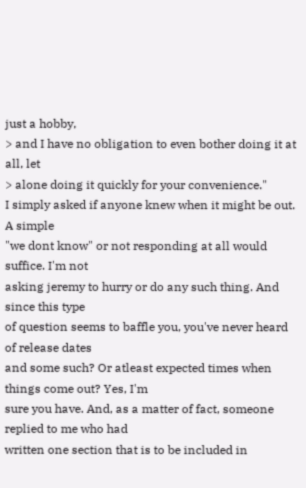just a hobby,
> and I have no obligation to even bother doing it at all, let
> alone doing it quickly for your convenience."
I simply asked if anyone knew when it might be out. A simple
"we dont know" or not responding at all would suffice. I'm not
asking jeremy to hurry or do any such thing. And since this type
of question seems to baffle you, you've never heard of release dates
and some such? Or atleast expected times when things come out? Yes, I'm
sure you have. And, as a matter of fact, someone replied to me who had
written one section that is to be included in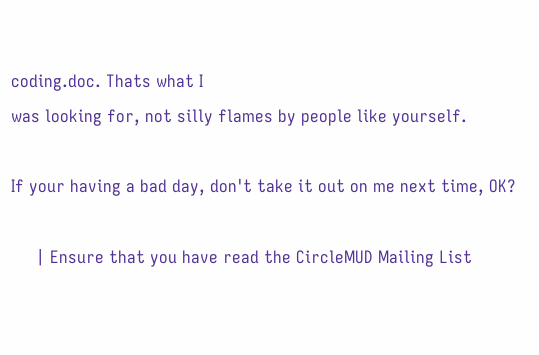coding.doc. Thats what I
was looking for, not silly flames by people like yourself.

If your having a bad day, don't take it out on me next time, OK?

     | Ensure that you have read the CircleMUD Mailing List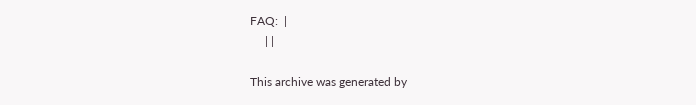FAQ:  |
     | |

This archive was generated by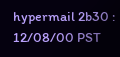hypermail 2b30 : 12/08/00 PST